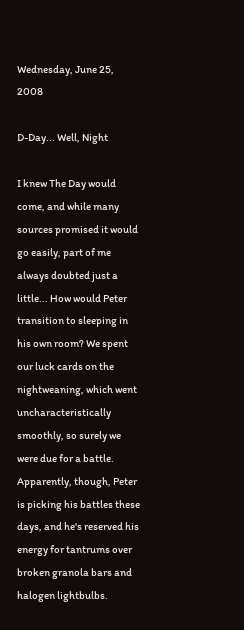Wednesday, June 25, 2008

D-Day... Well, Night

I knew The Day would come, and while many sources promised it would go easily, part of me always doubted just a little... How would Peter transition to sleeping in his own room? We spent our luck cards on the nightweaning, which went uncharacteristically smoothly, so surely we were due for a battle. Apparently, though, Peter is picking his battles these days, and he's reserved his energy for tantrums over broken granola bars and halogen lightbulbs.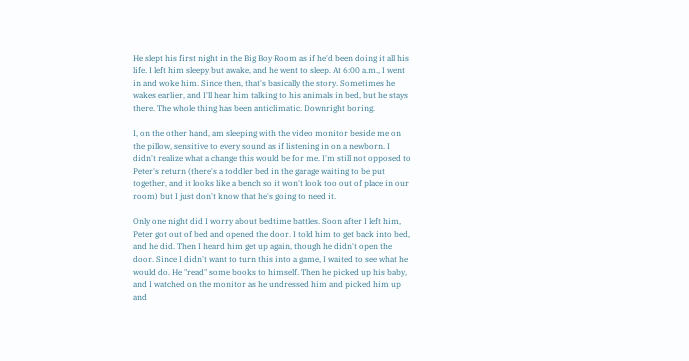He slept his first night in the Big Boy Room as if he'd been doing it all his life. I left him sleepy but awake, and he went to sleep. At 6:00 a.m., I went in and woke him. Since then, that's basically the story. Sometimes he wakes earlier, and I'll hear him talking to his animals in bed, but he stays there. The whole thing has been anticlimatic. Downright boring.

I, on the other hand, am sleeping with the video monitor beside me on the pillow, sensitive to every sound as if listening in on a newborn. I didn't realize what a change this would be for me. I'm still not opposed to Peter's return (there's a toddler bed in the garage waiting to be put together, and it looks like a bench so it won't look too out of place in our room) but I just don't know that he's going to need it.

Only one night did I worry about bedtime battles. Soon after I left him, Peter got out of bed and opened the door. I told him to get back into bed, and he did. Then I heard him get up again, though he didn't open the door. Since I didn't want to turn this into a game, I waited to see what he would do. He "read" some books to himself. Then he picked up his baby, and I watched on the monitor as he undressed him and picked him up and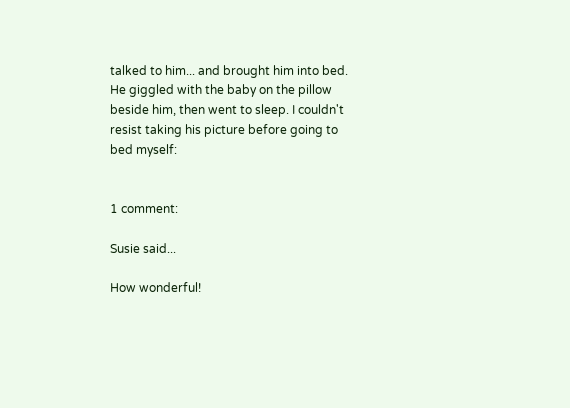talked to him... and brought him into bed. He giggled with the baby on the pillow beside him, then went to sleep. I couldn't resist taking his picture before going to bed myself:


1 comment:

Susie said...

How wonderful!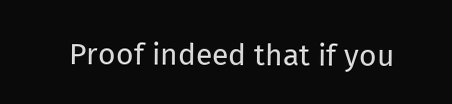Proof indeed that if you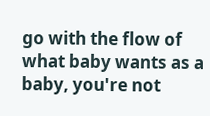go with the flow of what baby wants as a baby, you're not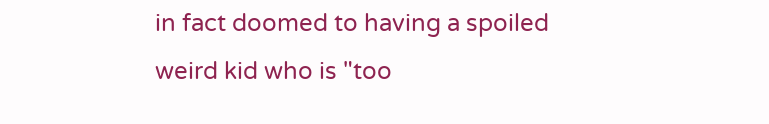in fact doomed to having a spoiled weird kid who is "too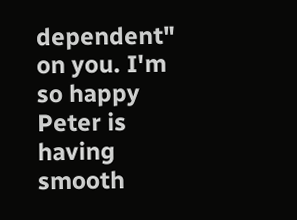dependent" on you. I'm so happy Peter is having smooth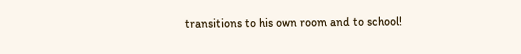transitions to his own room and to school!